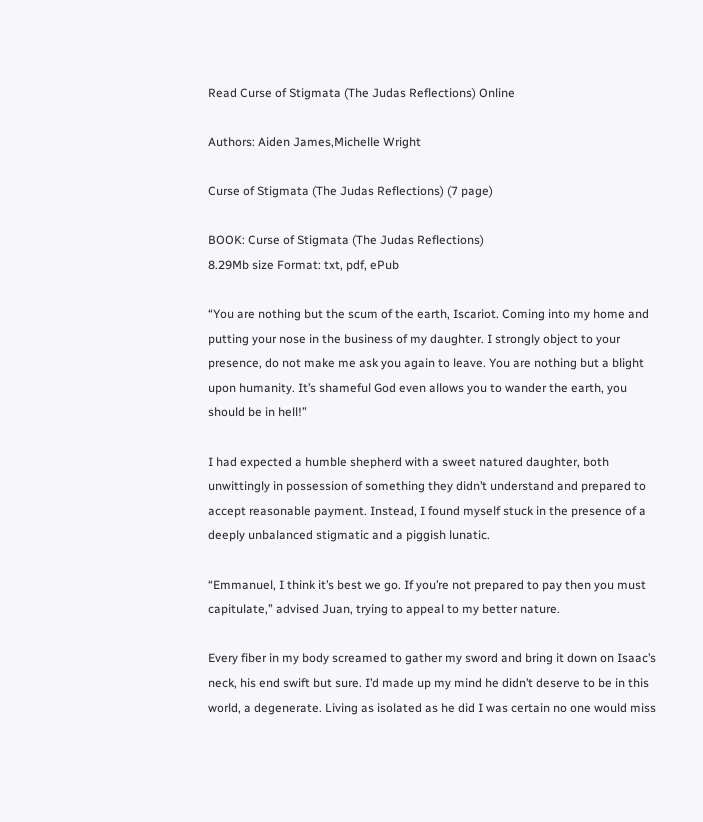Read Curse of Stigmata (The Judas Reflections) Online

Authors: Aiden James,Michelle Wright

Curse of Stigmata (The Judas Reflections) (7 page)

BOOK: Curse of Stigmata (The Judas Reflections)
8.29Mb size Format: txt, pdf, ePub

“You are nothing but the scum of the earth, Iscariot. Coming into my home and putting your nose in the business of my daughter. I strongly object to your presence, do not make me ask you again to leave. You are nothing but a blight upon humanity. It’s shameful God even allows you to wander the earth, you should be in hell!”

I had expected a humble shepherd with a sweet natured daughter, both unwittingly in possession of something they didn’t understand and prepared to accept reasonable payment. Instead, I found myself stuck in the presence of a deeply unbalanced stigmatic and a piggish lunatic.

“Emmanuel, I think it’s best we go. If you’re not prepared to pay then you must capitulate,” advised Juan, trying to appeal to my better nature.

Every fiber in my body screamed to gather my sword and bring it down on Isaac’s neck, his end swift but sure. I’d made up my mind he didn’t deserve to be in this world, a degenerate. Living as isolated as he did I was certain no one would miss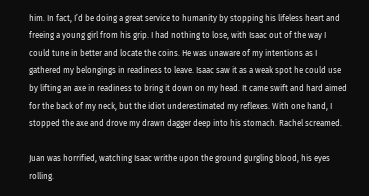him. In fact, I’d be doing a great service to humanity by stopping his lifeless heart and freeing a young girl from his grip. I had nothing to lose, with Isaac out of the way I could tune in better and locate the coins. He was unaware of my intentions as I gathered my belongings in readiness to leave. Isaac saw it as a weak spot he could use by lifting an axe in readiness to bring it down on my head. It came swift and hard aimed for the back of my neck, but the idiot underestimated my reflexes. With one hand, I stopped the axe and drove my drawn dagger deep into his stomach. Rachel screamed.

Juan was horrified, watching Isaac writhe upon the ground gurgling blood, his eyes rolling.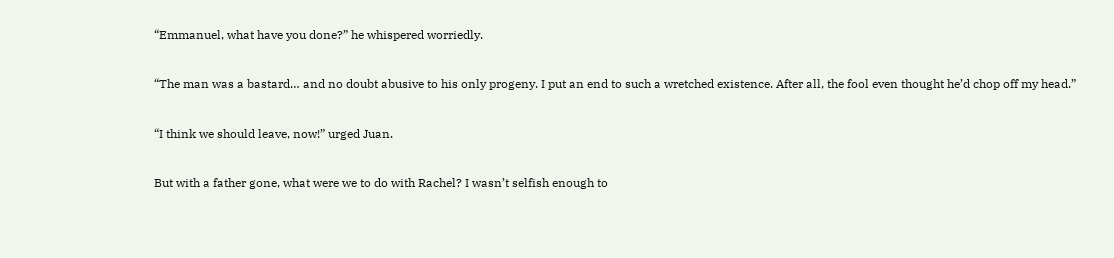“Emmanuel, what have you done?” he whispered worriedly.

“The man was a bastard… and no doubt abusive to his only progeny. I put an end to such a wretched existence. After all, the fool even thought he’d chop off my head.”

“I think we should leave, now!” urged Juan.

But with a father gone, what were we to do with Rachel? I wasn’t selfish enough to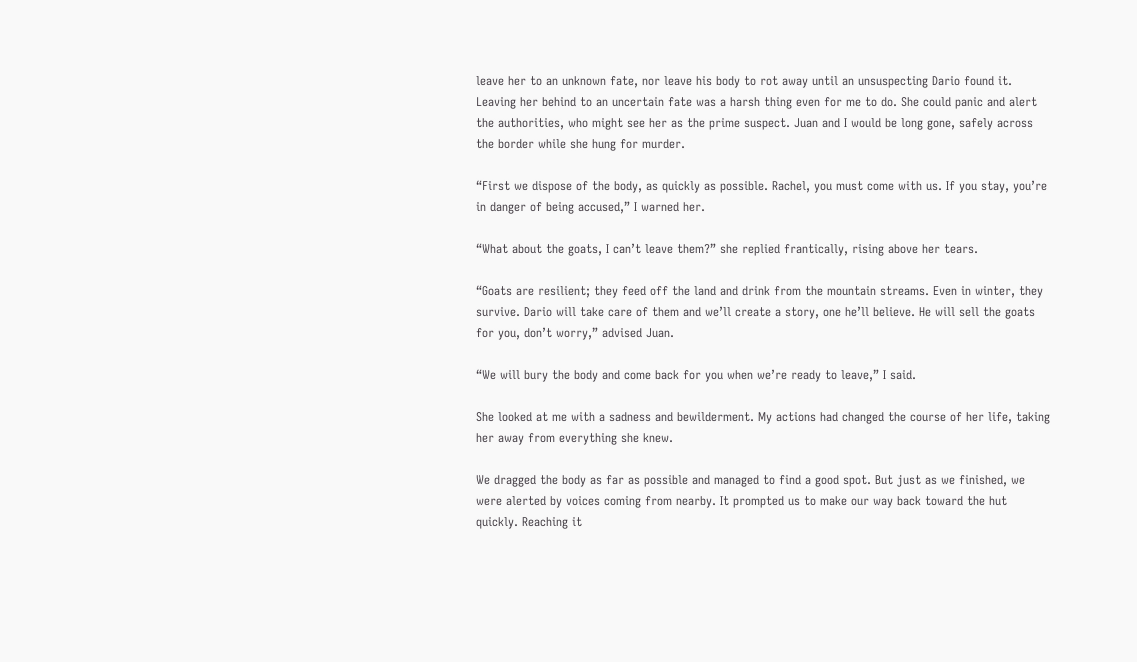leave her to an unknown fate, nor leave his body to rot away until an unsuspecting Dario found it. Leaving her behind to an uncertain fate was a harsh thing even for me to do. She could panic and alert the authorities, who might see her as the prime suspect. Juan and I would be long gone, safely across the border while she hung for murder.

“First we dispose of the body, as quickly as possible. Rachel, you must come with us. If you stay, you’re in danger of being accused,” I warned her.

“What about the goats, I can’t leave them?” she replied frantically, rising above her tears.

“Goats are resilient; they feed off the land and drink from the mountain streams. Even in winter, they survive. Dario will take care of them and we’ll create a story, one he’ll believe. He will sell the goats for you, don’t worry,” advised Juan.

“We will bury the body and come back for you when we’re ready to leave,” I said.

She looked at me with a sadness and bewilderment. My actions had changed the course of her life, taking her away from everything she knew.

We dragged the body as far as possible and managed to find a good spot. But just as we finished, we were alerted by voices coming from nearby. It prompted us to make our way back toward the hut quickly. Reaching it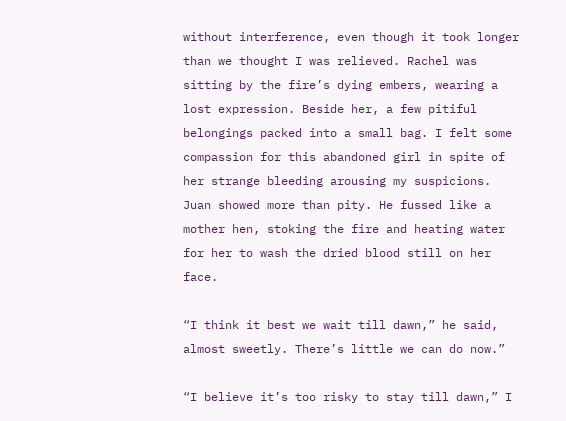without interference, even though it took longer than we thought I was relieved. Rachel was sitting by the fire’s dying embers, wearing a lost expression. Beside her, a few pitiful belongings packed into a small bag. I felt some compassion for this abandoned girl in spite of her strange bleeding arousing my suspicions. Juan showed more than pity. He fussed like a mother hen, stoking the fire and heating water for her to wash the dried blood still on her face.

“I think it best we wait till dawn,” he said, almost sweetly. There’s little we can do now.”

“I believe it’s too risky to stay till dawn,” I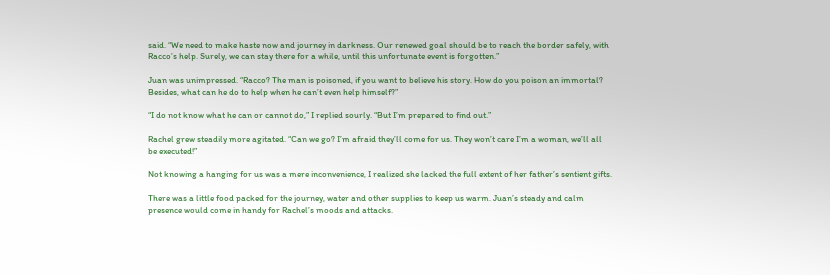said. “We need to make haste now and journey in darkness. Our renewed goal should be to reach the border safely, with Racco’s help. Surely, we can stay there for a while, until this unfortunate event is forgotten.”

Juan was unimpressed. “Racco? The man is poisoned, if you want to believe his story. How do you poison an immortal? Besides, what can he do to help when he can’t even help himself?”

“I do not know what he can or cannot do,” I replied sourly. “But I’m prepared to find out.”

Rachel grew steadily more agitated. “Can we go? I’m afraid they’ll come for us. They won’t care I’m a woman, we’ll all be executed!”

Not knowing a hanging for us was a mere inconvenience, I realized she lacked the full extent of her father’s sentient gifts.

There was a little food packed for the journey, water and other supplies to keep us warm. Juan’s steady and calm presence would come in handy for Rachel’s moods and attacks.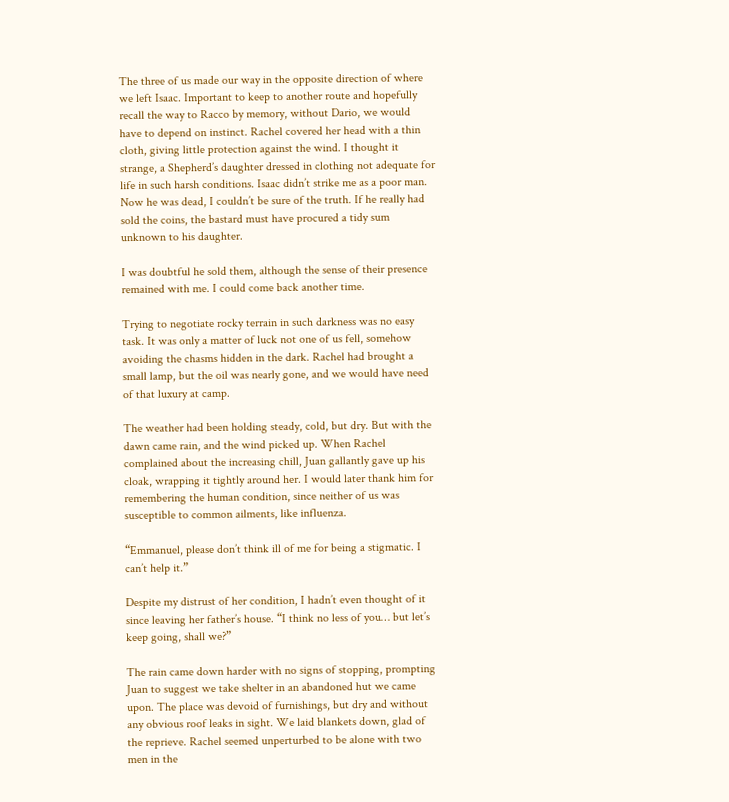The three of us made our way in the opposite direction of where we left Isaac. Important to keep to another route and hopefully recall the way to Racco by memory, without Dario, we would have to depend on instinct. Rachel covered her head with a thin cloth, giving little protection against the wind. I thought it strange, a Shepherd’s daughter dressed in clothing not adequate for life in such harsh conditions. Isaac didn’t strike me as a poor man. Now he was dead, I couldn’t be sure of the truth. If he really had sold the coins, the bastard must have procured a tidy sum unknown to his daughter.

I was doubtful he sold them, although the sense of their presence remained with me. I could come back another time.

Trying to negotiate rocky terrain in such darkness was no easy task. It was only a matter of luck not one of us fell, somehow avoiding the chasms hidden in the dark. Rachel had brought a small lamp, but the oil was nearly gone, and we would have need of that luxury at camp.

The weather had been holding steady, cold, but dry. But with the dawn came rain, and the wind picked up. When Rachel complained about the increasing chill, Juan gallantly gave up his cloak, wrapping it tightly around her. I would later thank him for remembering the human condition, since neither of us was susceptible to common ailments, like influenza.

“Emmanuel, please don’t think ill of me for being a stigmatic. I can’t help it.”

Despite my distrust of her condition, I hadn’t even thought of it since leaving her father’s house. “I think no less of you… but let’s keep going, shall we?”

The rain came down harder with no signs of stopping, prompting Juan to suggest we take shelter in an abandoned hut we came upon. The place was devoid of furnishings, but dry and without any obvious roof leaks in sight. We laid blankets down, glad of the reprieve. Rachel seemed unperturbed to be alone with two men in the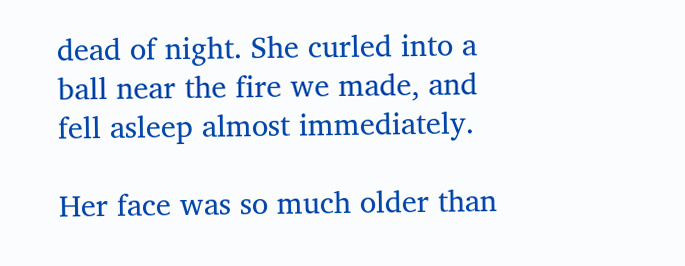dead of night. She curled into a ball near the fire we made, and fell asleep almost immediately.

Her face was so much older than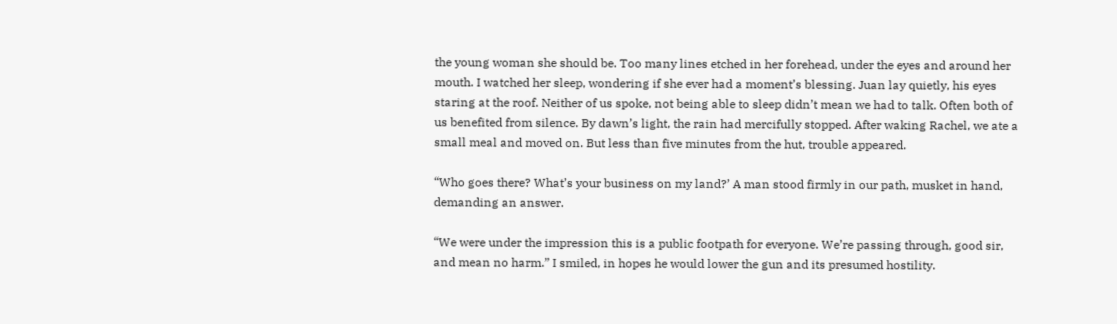the young woman she should be. Too many lines etched in her forehead, under the eyes and around her mouth. I watched her sleep, wondering if she ever had a moment’s blessing. Juan lay quietly, his eyes staring at the roof. Neither of us spoke, not being able to sleep didn’t mean we had to talk. Often both of us benefited from silence. By dawn’s light, the rain had mercifully stopped. After waking Rachel, we ate a small meal and moved on. But less than five minutes from the hut, trouble appeared.

“Who goes there? What’s your business on my land?’ A man stood firmly in our path, musket in hand, demanding an answer.

“We were under the impression this is a public footpath for everyone. We’re passing through, good sir, and mean no harm.” I smiled, in hopes he would lower the gun and its presumed hostility.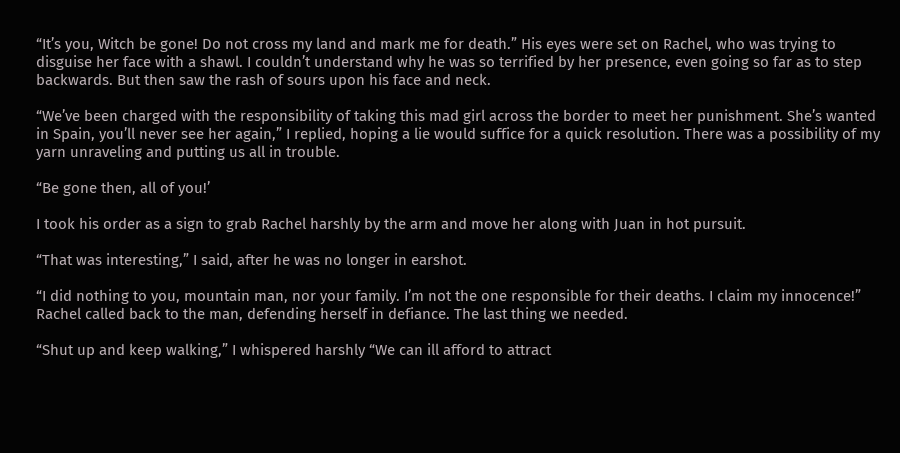“It’s you, Witch be gone! Do not cross my land and mark me for death.” His eyes were set on Rachel, who was trying to disguise her face with a shawl. I couldn’t understand why he was so terrified by her presence, even going so far as to step backwards. But then saw the rash of sours upon his face and neck.

“We’ve been charged with the responsibility of taking this mad girl across the border to meet her punishment. She’s wanted in Spain, you’ll never see her again,” I replied, hoping a lie would suffice for a quick resolution. There was a possibility of my yarn unraveling and putting us all in trouble.

“Be gone then, all of you!’

I took his order as a sign to grab Rachel harshly by the arm and move her along with Juan in hot pursuit.

“That was interesting,” I said, after he was no longer in earshot.

“I did nothing to you, mountain man, nor your family. I’m not the one responsible for their deaths. I claim my innocence!” Rachel called back to the man, defending herself in defiance. The last thing we needed.

“Shut up and keep walking,” I whispered harshly “We can ill afford to attract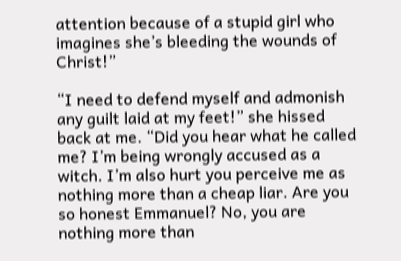attention because of a stupid girl who imagines she’s bleeding the wounds of Christ!”

“I need to defend myself and admonish any guilt laid at my feet!” she hissed back at me. “Did you hear what he called me? I’m being wrongly accused as a witch. I’m also hurt you perceive me as nothing more than a cheap liar. Are you so honest Emmanuel? No, you are nothing more than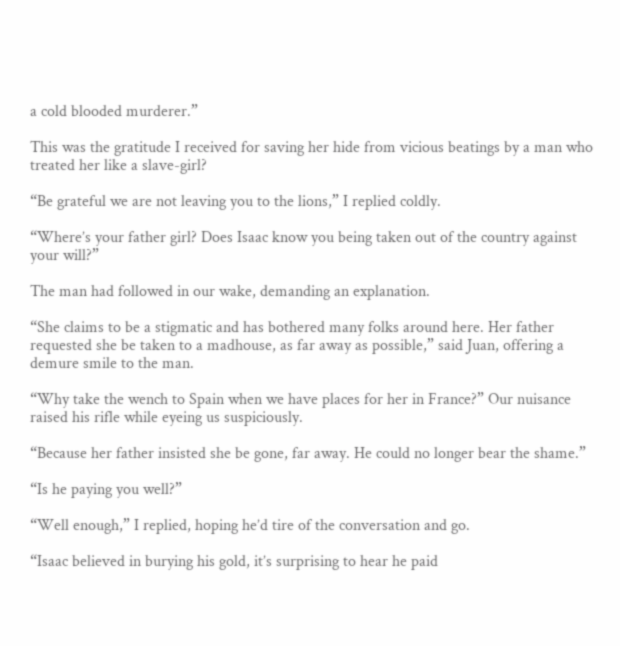a cold blooded murderer.”

This was the gratitude I received for saving her hide from vicious beatings by a man who treated her like a slave-girl?

“Be grateful we are not leaving you to the lions,” I replied coldly.

“Where’s your father girl? Does Isaac know you being taken out of the country against your will?”

The man had followed in our wake, demanding an explanation.

“She claims to be a stigmatic and has bothered many folks around here. Her father requested she be taken to a madhouse, as far away as possible,” said Juan, offering a demure smile to the man.

“Why take the wench to Spain when we have places for her in France?” Our nuisance raised his rifle while eyeing us suspiciously.

“Because her father insisted she be gone, far away. He could no longer bear the shame.”

“Is he paying you well?”

“Well enough,” I replied, hoping he’d tire of the conversation and go.

“Isaac believed in burying his gold, it’s surprising to hear he paid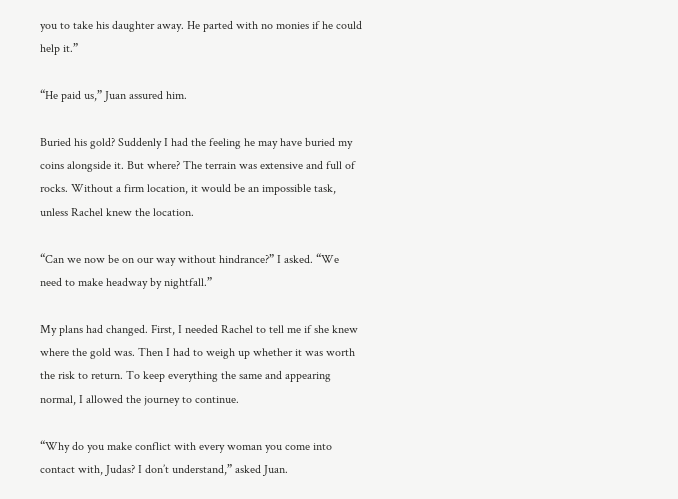you to take his daughter away. He parted with no monies if he could help it.”

“He paid us,” Juan assured him.

Buried his gold? Suddenly I had the feeling he may have buried my coins alongside it. But where? The terrain was extensive and full of rocks. Without a firm location, it would be an impossible task, unless Rachel knew the location.

“Can we now be on our way without hindrance?” I asked. “We need to make headway by nightfall.”

My plans had changed. First, I needed Rachel to tell me if she knew where the gold was. Then I had to weigh up whether it was worth the risk to return. To keep everything the same and appearing normal, I allowed the journey to continue.

“Why do you make conflict with every woman you come into contact with, Judas? I don’t understand,” asked Juan.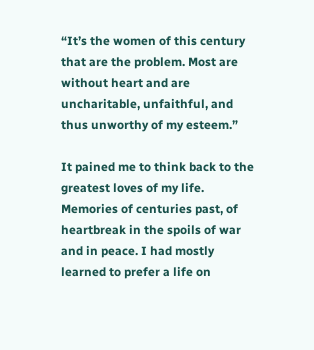“It’s the women of this century that are the problem. Most are without heart and are uncharitable, unfaithful, and thus unworthy of my esteem.”

It pained me to think back to the greatest loves of my life. Memories of centuries past, of heartbreak in the spoils of war and in peace. I had mostly learned to prefer a life on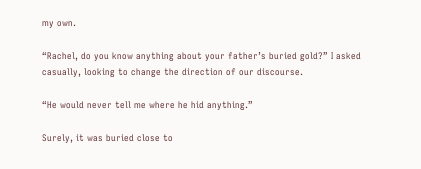my own.

“Rachel, do you know anything about your father’s buried gold?” I asked casually, looking to change the direction of our discourse.

“He would never tell me where he hid anything.”

Surely, it was buried close to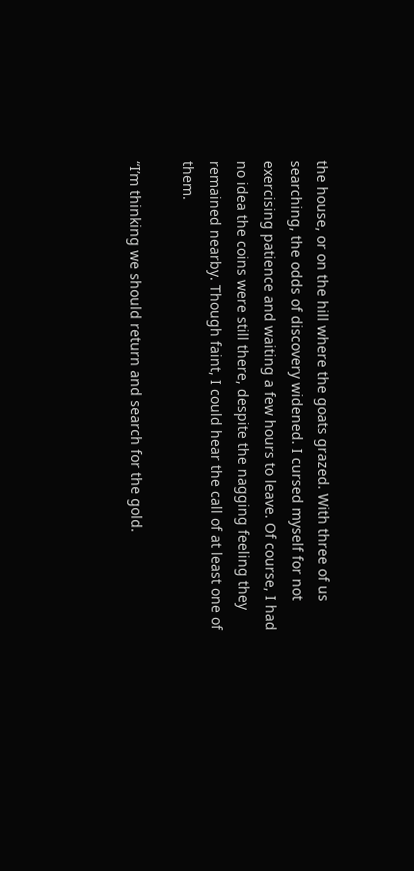the house, or on the hill where the goats grazed. With three of us searching, the odds of discovery widened. I cursed myself for not exercising patience and waiting a few hours to leave. Of course, I had no idea the coins were still there, despite the nagging feeling they remained nearby. Though faint, I could hear the call of at least one of them.

“I’m thinking we should return and search for the gold.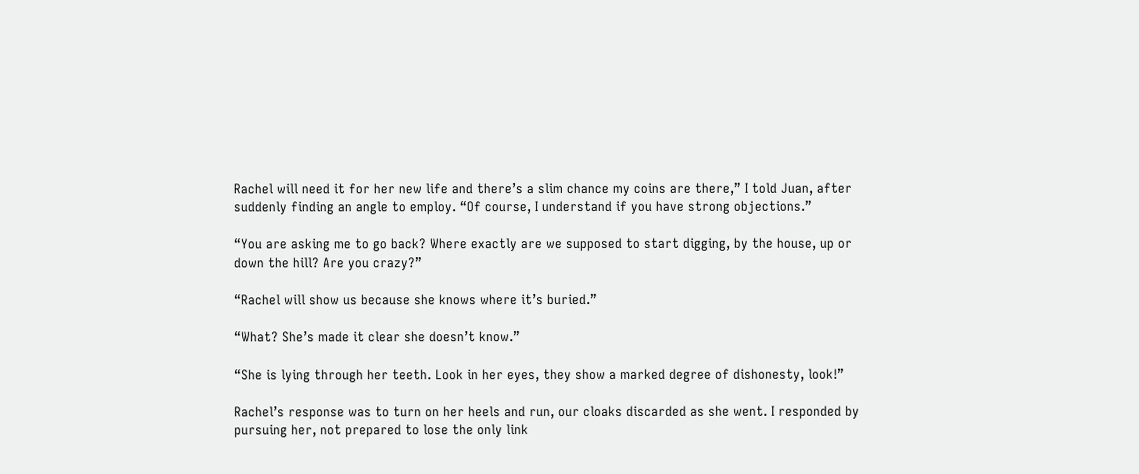Rachel will need it for her new life and there’s a slim chance my coins are there,” I told Juan, after suddenly finding an angle to employ. “Of course, I understand if you have strong objections.”

“You are asking me to go back? Where exactly are we supposed to start digging, by the house, up or down the hill? Are you crazy?”

“Rachel will show us because she knows where it’s buried.”

“What? She’s made it clear she doesn’t know.”

“She is lying through her teeth. Look in her eyes, they show a marked degree of dishonesty, look!”

Rachel’s response was to turn on her heels and run, our cloaks discarded as she went. I responded by pursuing her, not prepared to lose the only link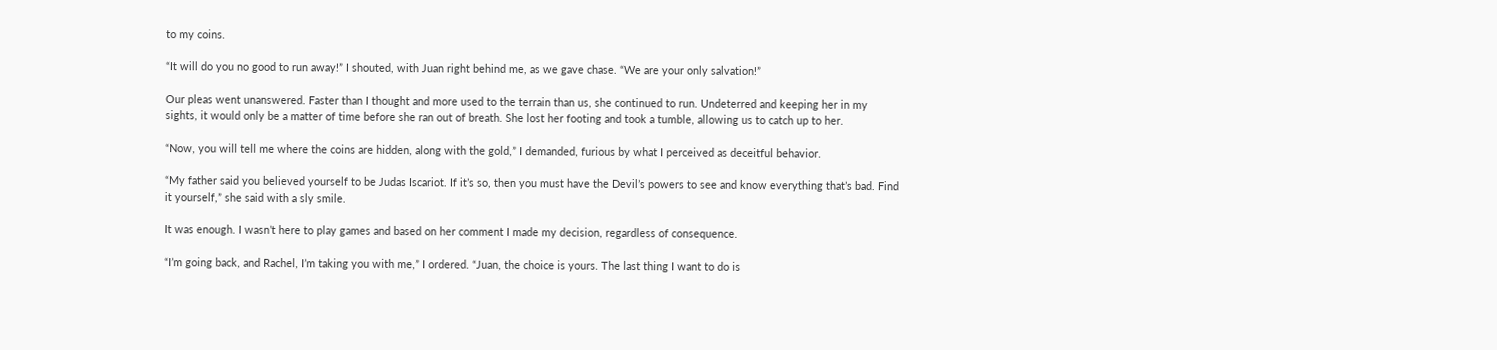to my coins.

“It will do you no good to run away!” I shouted, with Juan right behind me, as we gave chase. “We are your only salvation!”

Our pleas went unanswered. Faster than I thought and more used to the terrain than us, she continued to run. Undeterred and keeping her in my sights, it would only be a matter of time before she ran out of breath. She lost her footing and took a tumble, allowing us to catch up to her.

“Now, you will tell me where the coins are hidden, along with the gold,” I demanded, furious by what I perceived as deceitful behavior.

“My father said you believed yourself to be Judas Iscariot. If it’s so, then you must have the Devil’s powers to see and know everything that’s bad. Find it yourself,” she said with a sly smile.

It was enough. I wasn’t here to play games and based on her comment I made my decision, regardless of consequence.

“I’m going back, and Rachel, I’m taking you with me,” I ordered. “Juan, the choice is yours. The last thing I want to do is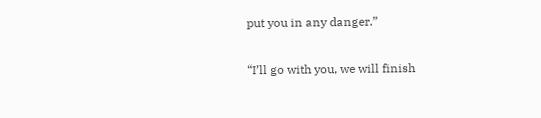put you in any danger.”

“I’ll go with you, we will finish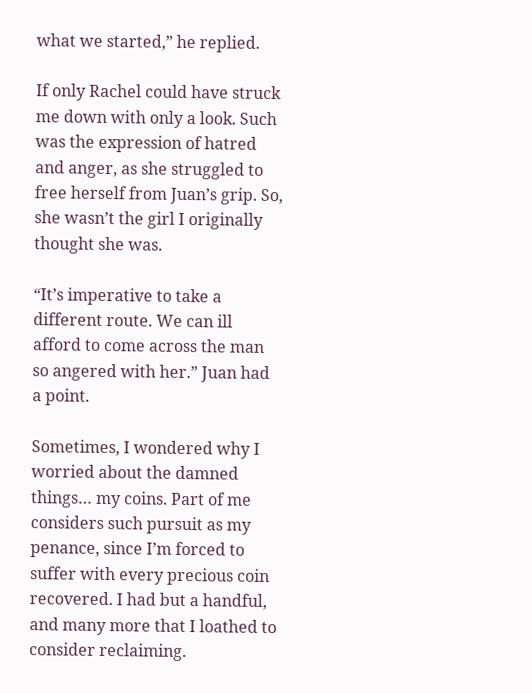what we started,” he replied.

If only Rachel could have struck me down with only a look. Such was the expression of hatred and anger, as she struggled to free herself from Juan’s grip. So, she wasn’t the girl I originally thought she was.

“It’s imperative to take a different route. We can ill afford to come across the man so angered with her.” Juan had a point.

Sometimes, I wondered why I worried about the damned things… my coins. Part of me considers such pursuit as my penance, since I’m forced to suffer with every precious coin recovered. I had but a handful, and many more that I loathed to consider reclaiming.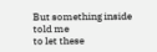But something inside told me
to let these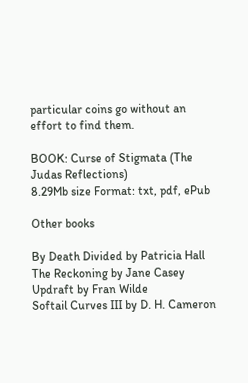particular coins go without an effort to find them.

BOOK: Curse of Stigmata (The Judas Reflections)
8.29Mb size Format: txt, pdf, ePub

Other books

By Death Divided by Patricia Hall
The Reckoning by Jane Casey
Updraft by Fran Wilde
Softail Curves III by D. H. Cameron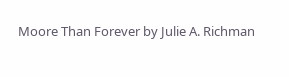Moore Than Forever by Julie A. Richman